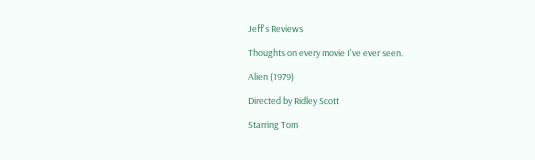Jeff's Reviews

Thoughts on every movie I've ever seen.

Alien (1979)

Directed by Ridley Scott

Starring Tom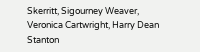Skerritt, Sigourney Weaver, Veronica Cartwright, Harry Dean Stanton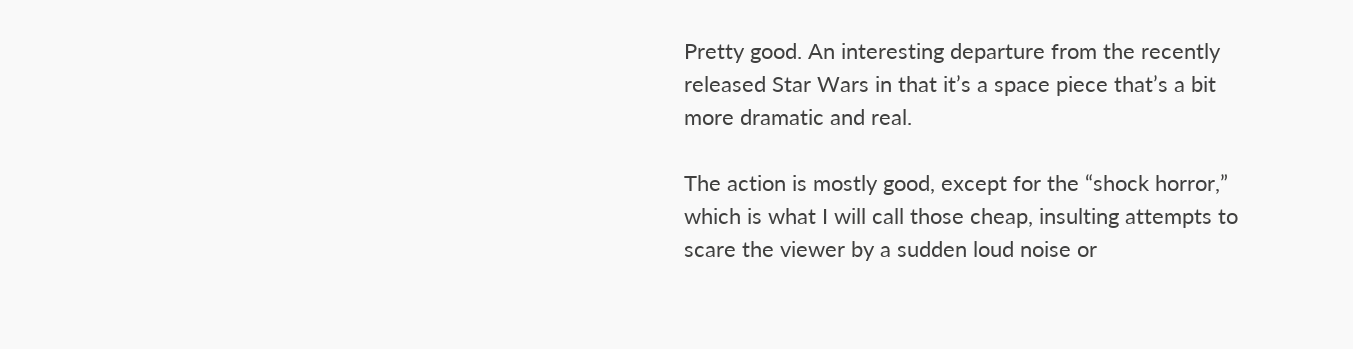Pretty good. An interesting departure from the recently released Star Wars in that it’s a space piece that’s a bit more dramatic and real.

The action is mostly good, except for the “shock horror,” which is what I will call those cheap, insulting attempts to scare the viewer by a sudden loud noise or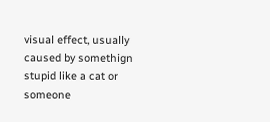visual effect, usually caused by somethign stupid like a cat or someone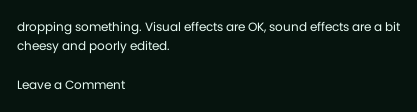dropping something. Visual effects are OK, sound effects are a bit cheesy and poorly edited.

Leave a Comment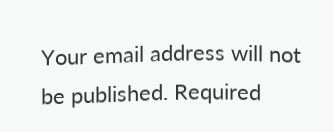Your email address will not be published. Required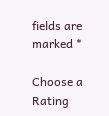fields are marked *

Choose a Rating